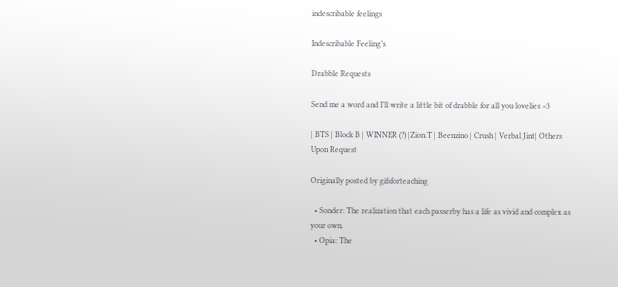indescribable feelings

Indescribable Feeling’s

Drabble Requests

Send me a word and I’ll write a little bit of drabble for all you lovelies <3

| BTS | Block B | WINNER (?) |Zion.T | Beenzino | Crush | Verbal Jint| Others Upon Request

Originally posted by gifsforteaching

  • Sonder: The realization that each passerby has a life as vivid and complex as your own.
  • Opia: The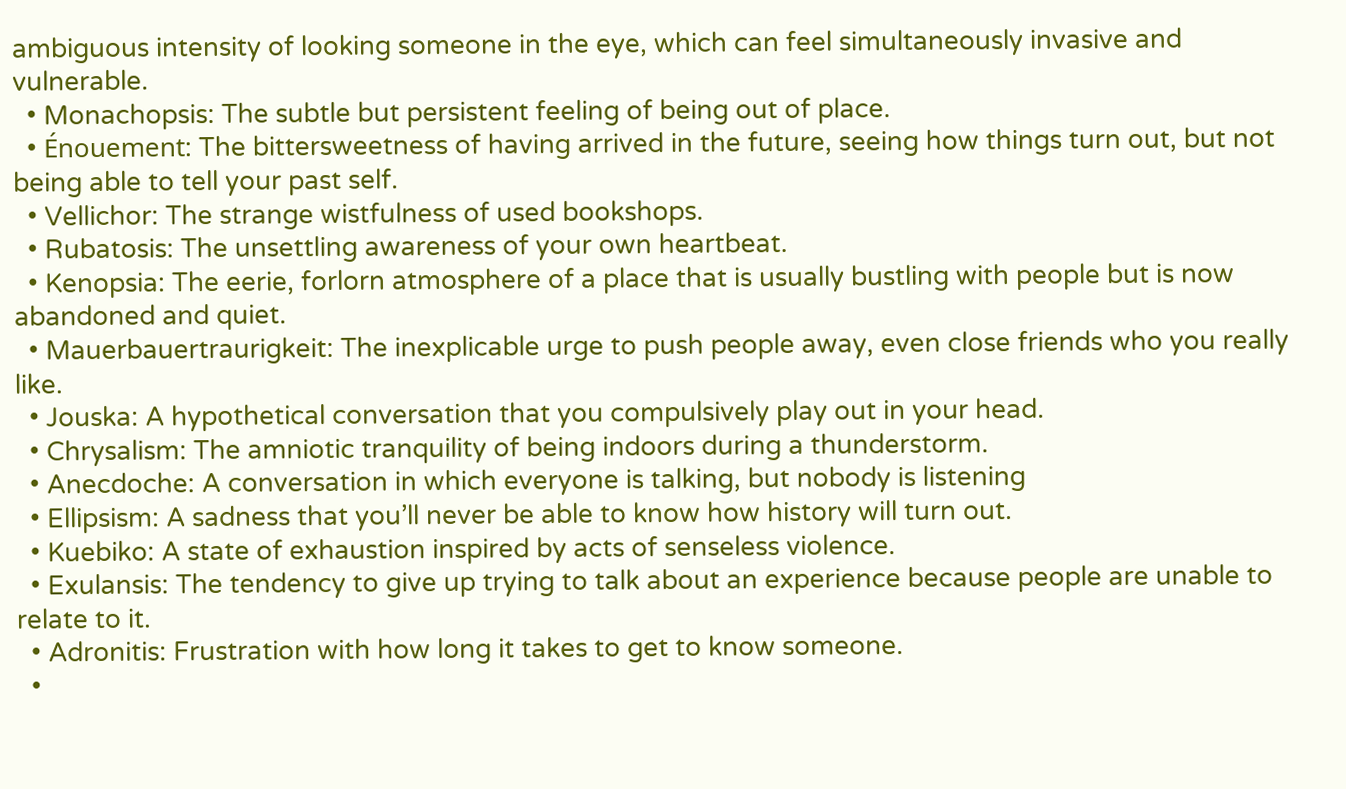ambiguous intensity of looking someone in the eye, which can feel simultaneously invasive and vulnerable.
  • Monachopsis: The subtle but persistent feeling of being out of place.
  • Énouement: The bittersweetness of having arrived in the future, seeing how things turn out, but not being able to tell your past self.
  • Vellichor: The strange wistfulness of used bookshops.
  • Rubatosis: The unsettling awareness of your own heartbeat.
  • Kenopsia: The eerie, forlorn atmosphere of a place that is usually bustling with people but is now abandoned and quiet.
  • Mauerbauertraurigkeit: The inexplicable urge to push people away, even close friends who you really like.
  • Jouska: A hypothetical conversation that you compulsively play out in your head.
  • Chrysalism: The amniotic tranquility of being indoors during a thunderstorm.
  • Anecdoche: A conversation in which everyone is talking, but nobody is listening
  • Ellipsism: A sadness that you’ll never be able to know how history will turn out.
  • Kuebiko: A state of exhaustion inspired by acts of senseless violence.
  • Exulansis: The tendency to give up trying to talk about an experience because people are unable to relate to it.
  • Adronitis: Frustration with how long it takes to get to know someone.
  •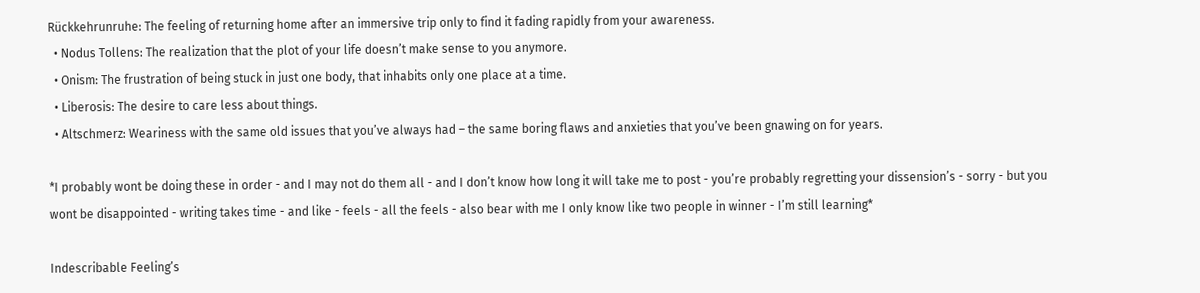Rückkehrunruhe: The feeling of returning home after an immersive trip only to find it fading rapidly from your awareness.
  • Nodus Tollens: The realization that the plot of your life doesn’t make sense to you anymore.
  • Onism: The frustration of being stuck in just one body, that inhabits only one place at a time.
  • Liberosis: The desire to care less about things.
  • Altschmerz: Weariness with the same old issues that you’ve always had – the same boring flaws and anxieties that you’ve been gnawing on for years.

*I probably wont be doing these in order - and I may not do them all - and I don’t know how long it will take me to post - you’re probably regretting your dissension’s - sorry - but you wont be disappointed - writing takes time - and like - feels - all the feels - also bear with me I only know like two people in winner - I’m still learning*

Indescribable Feeling’s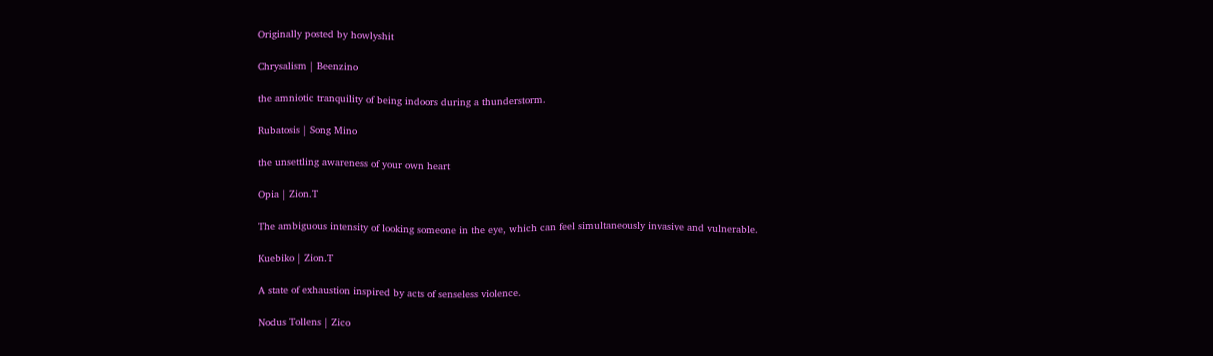Originally posted by howlyshit

Chrysalism | Beenzino

the amniotic tranquility of being indoors during a thunderstorm.

Rubatosis | Song Mino

the unsettling awareness of your own heart

Opia | Zion.T

The ambiguous intensity of looking someone in the eye, which can feel simultaneously invasive and vulnerable.

Kuebiko | Zion.T

A state of exhaustion inspired by acts of senseless violence.

Nodus Tollens | Zico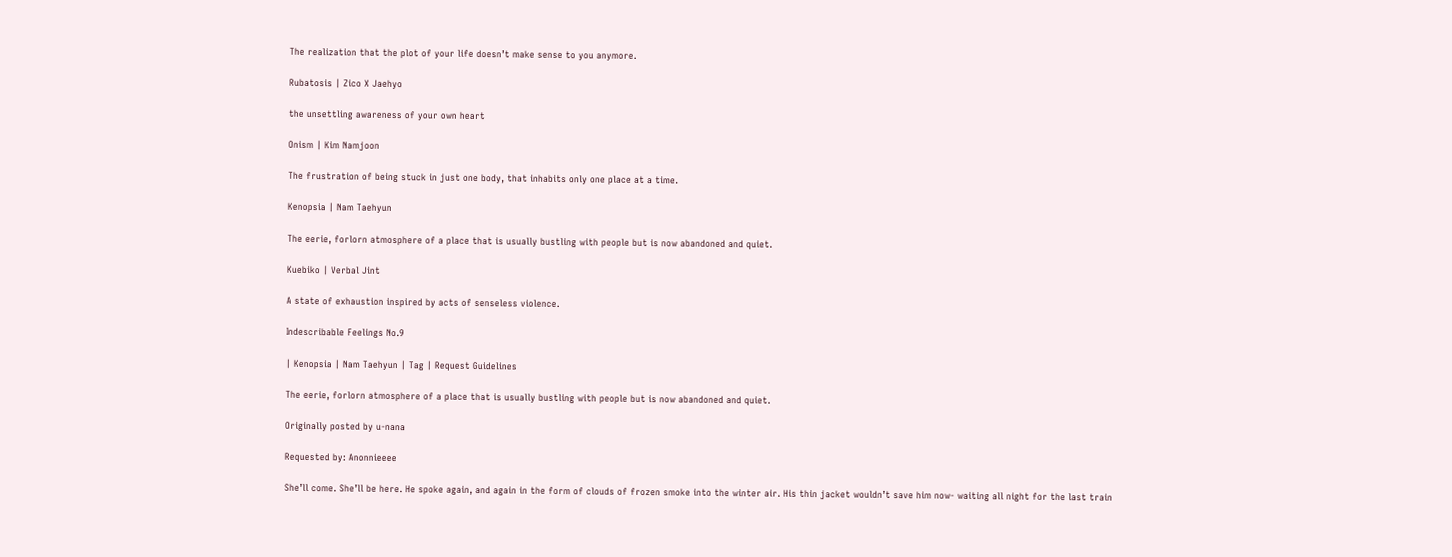The realization that the plot of your life doesn’t make sense to you anymore.

Rubatosis | Zico X Jaehyo

the unsettling awareness of your own heart

Onism | Kim Namjoon

The frustration of being stuck in just one body, that inhabits only one place at a time.

Kenopsia | Nam Taehyun

The eerie, forlorn atmosphere of a place that is usually bustling with people but is now abandoned and quiet.

Kuebiko | Verbal Jint

A state of exhaustion inspired by acts of senseless violence.

Indescribable Feelings No.9

| Kenopsia | Nam Taehyun | Tag | Request Guidelines

The eerie, forlorn atmosphere of a place that is usually bustling with people but is now abandoned and quiet.

Originally posted by u-nana

Requested by: Anonnieeee

She’ll come. She’ll be here. He spoke again, and again in the form of clouds of frozen smoke into the winter air. His thin jacket wouldn’t save him now- waiting all night for the last train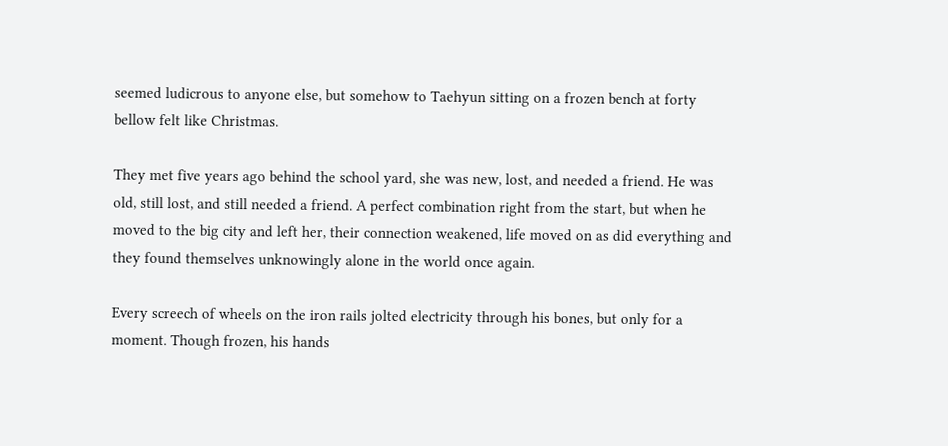seemed ludicrous to anyone else, but somehow to Taehyun sitting on a frozen bench at forty bellow felt like Christmas.

They met five years ago behind the school yard, she was new, lost, and needed a friend. He was old, still lost, and still needed a friend. A perfect combination right from the start, but when he moved to the big city and left her, their connection weakened, life moved on as did everything and they found themselves unknowingly alone in the world once again.

Every screech of wheels on the iron rails jolted electricity through his bones, but only for a moment. Though frozen, his hands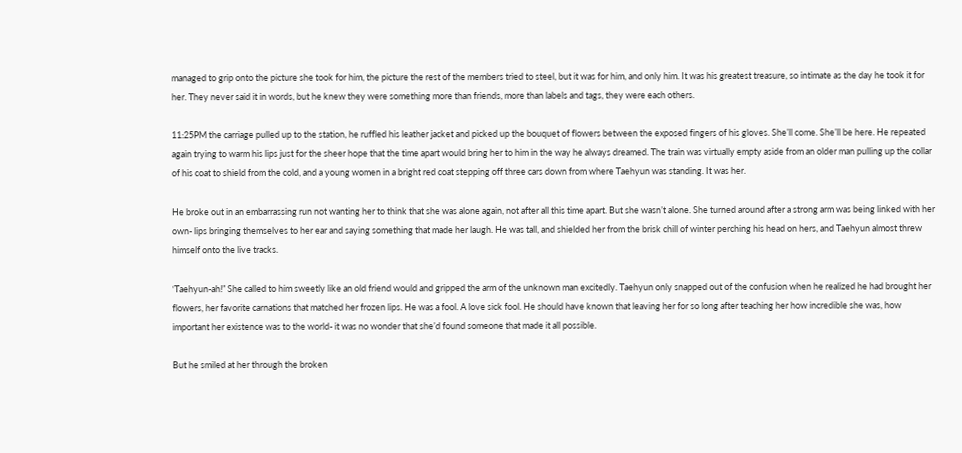managed to grip onto the picture she took for him, the picture the rest of the members tried to steel, but it was for him, and only him. It was his greatest treasure, so intimate as the day he took it for her. They never said it in words, but he knew they were something more than friends, more than labels and tags, they were each others.

11:25PM the carriage pulled up to the station, he ruffled his leather jacket and picked up the bouquet of flowers between the exposed fingers of his gloves. She’ll come. She’ll be here. He repeated again trying to warm his lips just for the sheer hope that the time apart would bring her to him in the way he always dreamed. The train was virtually empty aside from an older man pulling up the collar of his coat to shield from the cold, and a young women in a bright red coat stepping off three cars down from where Taehyun was standing. It was her.

He broke out in an embarrassing run not wanting her to think that she was alone again, not after all this time apart. But she wasn’t alone. She turned around after a strong arm was being linked with her own- lips bringing themselves to her ear and saying something that made her laugh. He was tall, and shielded her from the brisk chill of winter perching his head on hers, and Taehyun almost threw himself onto the live tracks.

‘Taehyun-ah!” She called to him sweetly like an old friend would and gripped the arm of the unknown man excitedly. Taehyun only snapped out of the confusion when he realized he had brought her flowers, her favorite carnations that matched her frozen lips. He was a fool. A love sick fool. He should have known that leaving her for so long after teaching her how incredible she was, how important her existence was to the world- it was no wonder that she’d found someone that made it all possible.

But he smiled at her through the broken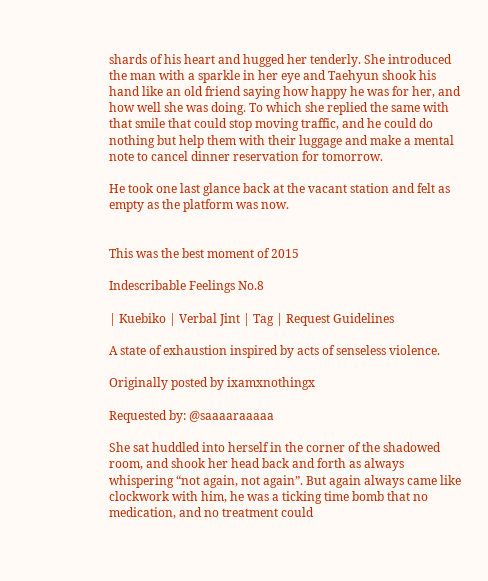shards of his heart and hugged her tenderly. She introduced the man with a sparkle in her eye and Taehyun shook his hand like an old friend saying how happy he was for her, and how well she was doing. To which she replied the same with that smile that could stop moving traffic, and he could do nothing but help them with their luggage and make a mental note to cancel dinner reservation for tomorrow.

He took one last glance back at the vacant station and felt as empty as the platform was now.


This was the best moment of 2015

Indescribable Feelings No.8

| Kuebiko | Verbal Jint | Tag | Request Guidelines

A state of exhaustion inspired by acts of senseless violence.

Originally posted by ixamxnothingx

Requested by: @saaaaraaaaa

She sat huddled into herself in the corner of the shadowed room, and shook her head back and forth as always whispering “not again, not again”. But again always came like clockwork with him, he was a ticking time bomb that no medication, and no treatment could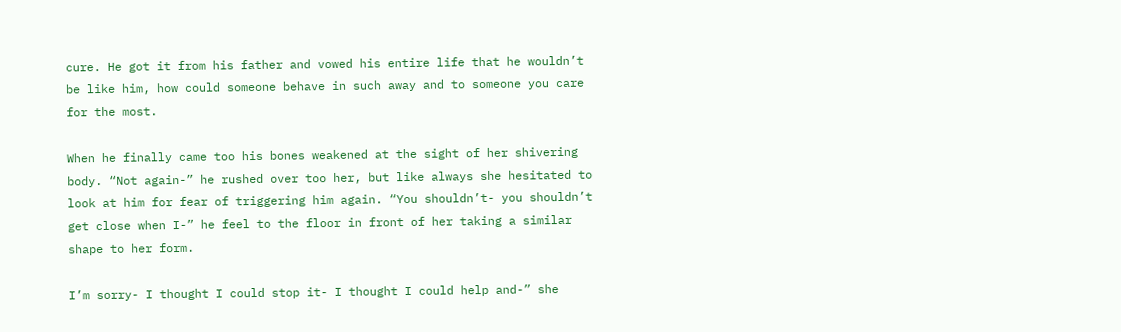cure. He got it from his father and vowed his entire life that he wouldn’t be like him, how could someone behave in such away and to someone you care for the most.

When he finally came too his bones weakened at the sight of her shivering body. “Not again-” he rushed over too her, but like always she hesitated to look at him for fear of triggering him again. “You shouldn’t- you shouldn’t get close when I-” he feel to the floor in front of her taking a similar shape to her form.

I’m sorry- I thought I could stop it- I thought I could help and-” she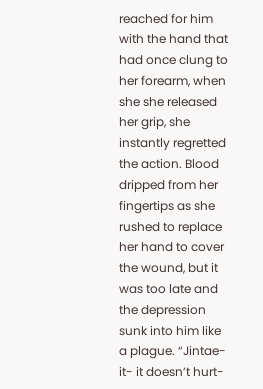reached for him with the hand that had once clung to her forearm, when she she released her grip, she instantly regretted the action. Blood dripped from her fingertips as she rushed to replace her hand to cover the wound, but it was too late and the depression sunk into him like a plague. “Jintae- it- it doesn’t hurt-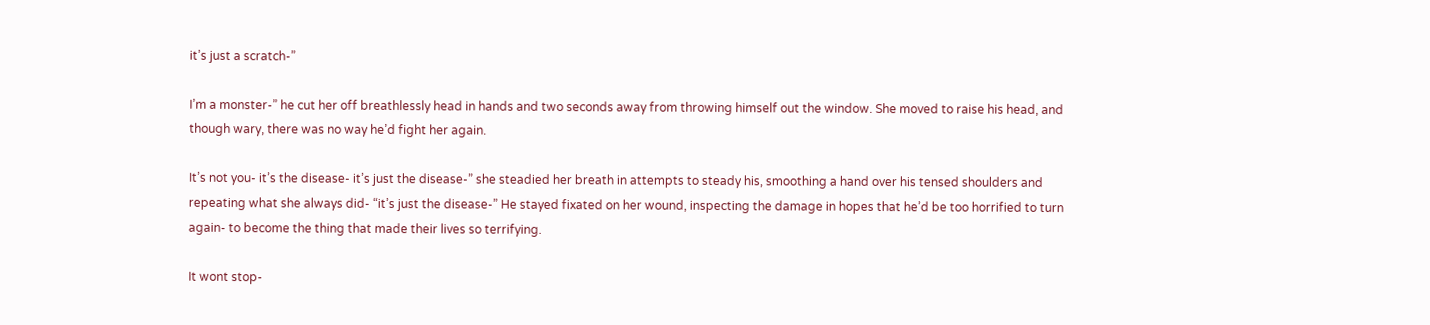it’s just a scratch-”

I’m a monster-” he cut her off breathlessly head in hands and two seconds away from throwing himself out the window. She moved to raise his head, and though wary, there was no way he’d fight her again.

It’s not you- it’s the disease- it’s just the disease-” she steadied her breath in attempts to steady his, smoothing a hand over his tensed shoulders and repeating what she always did- “it’s just the disease-” He stayed fixated on her wound, inspecting the damage in hopes that he’d be too horrified to turn again- to become the thing that made their lives so terrifying.

It wont stop-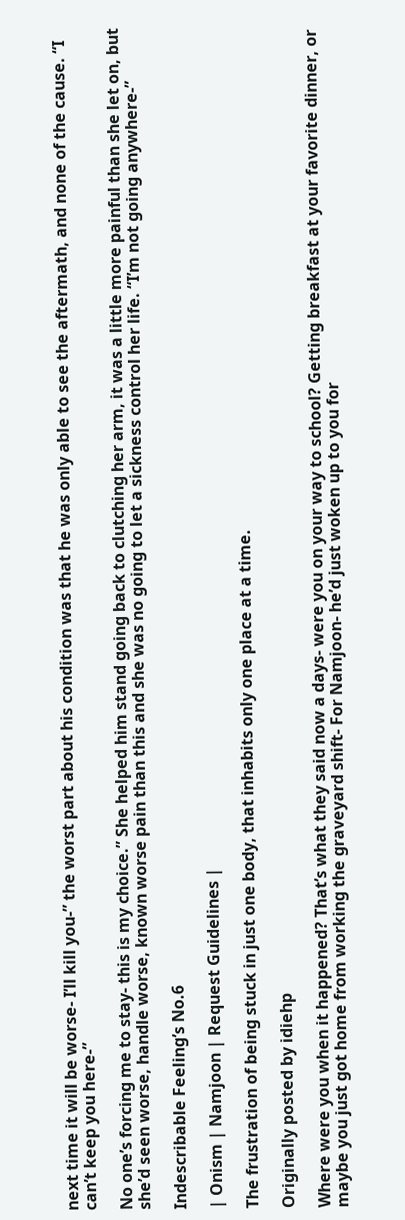next time it will be worse- I’ll kill you-” the worst part about his condition was that he was only able to see the aftermath, and none of the cause. “I can’t keep you here-”

No one’s forcing me to stay- this is my choice.” She helped him stand going back to clutching her arm, it was a little more painful than she let on, but she’d seen worse, handle worse, known worse pain than this and she was no going to let a sickness control her life. “I’m not going anywhere-”

Indescribable Feeling’s No.6

| Onism | Namjoon | Request Guidelines |

The frustration of being stuck in just one body, that inhabits only one place at a time.

Originally posted by idiehp

Where were you when it happened? That’s what they said now a days- were you on your way to school? Getting breakfast at your favorite dinner, or maybe you just got home from working the graveyard shift- For Namjoon- he’d just woken up to you for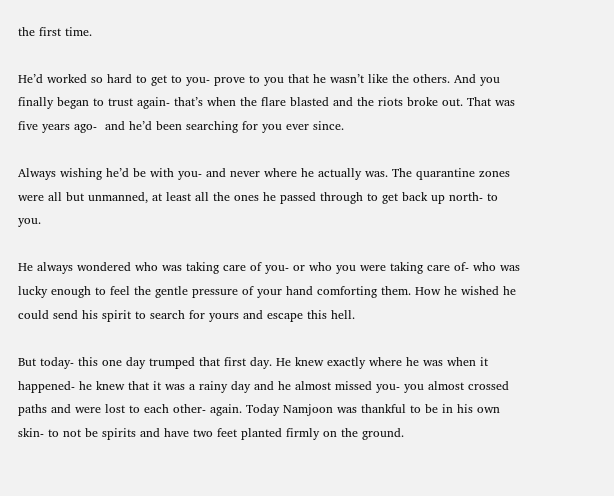the first time.

He’d worked so hard to get to you- prove to you that he wasn’t like the others. And you finally began to trust again- that’s when the flare blasted and the riots broke out. That was five years ago-  and he’d been searching for you ever since.

Always wishing he’d be with you- and never where he actually was. The quarantine zones were all but unmanned, at least all the ones he passed through to get back up north- to you.

He always wondered who was taking care of you- or who you were taking care of- who was lucky enough to feel the gentle pressure of your hand comforting them. How he wished he could send his spirit to search for yours and escape this hell.

But today- this one day trumped that first day. He knew exactly where he was when it happened- he knew that it was a rainy day and he almost missed you- you almost crossed paths and were lost to each other- again. Today Namjoon was thankful to be in his own skin- to not be spirits and have two feet planted firmly on the ground.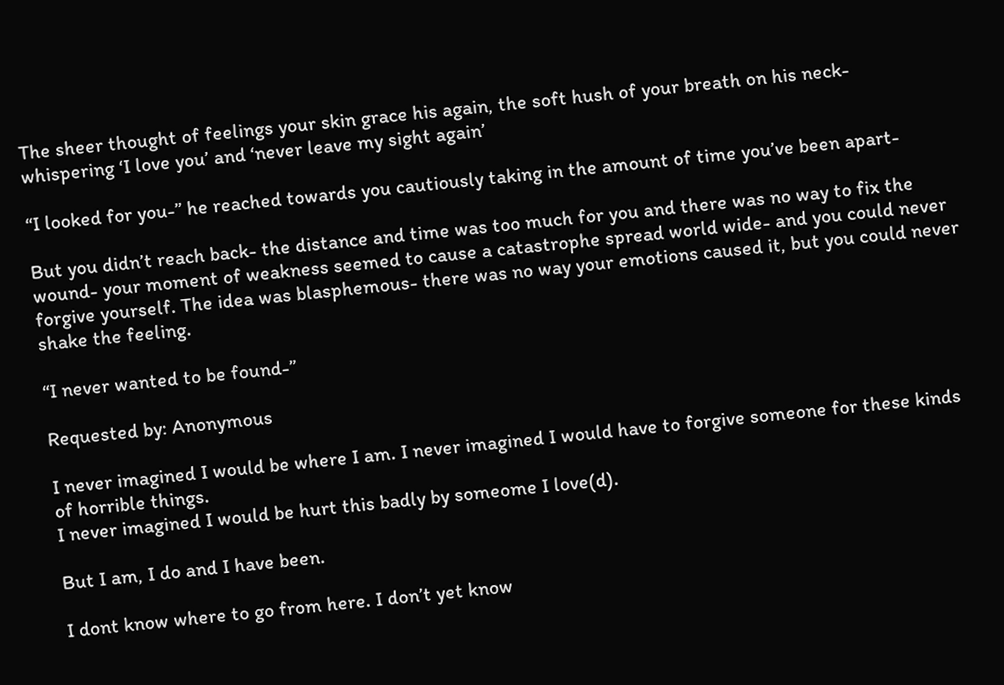The sheer thought of feelings your skin grace his again, the soft hush of your breath on his neck- whispering ‘I love you’ and ‘never leave my sight again’

“I looked for you-” he reached towards you cautiously taking in the amount of time you’ve been apart-

But you didn’t reach back- the distance and time was too much for you and there was no way to fix the wound- your moment of weakness seemed to cause a catastrophe spread world wide- and you could never forgive yourself. The idea was blasphemous- there was no way your emotions caused it, but you could never shake the feeling.

“I never wanted to be found-”

Requested by: Anonymous

I never imagined I would be where I am. I never imagined I would have to forgive someone for these kinds of horrible things.
I never imagined I would be hurt this badly by someome I love(d).

But I am, I do and I have been.

I dont know where to go from here. I don’t yet know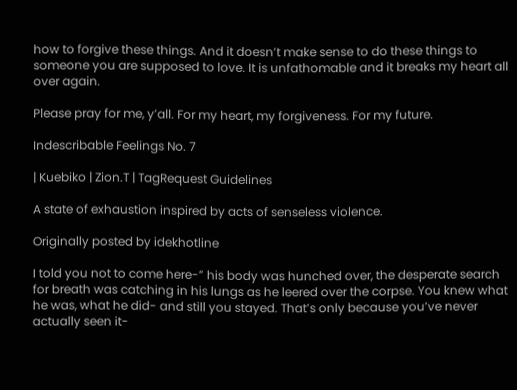how to forgive these things. And it doesn’t make sense to do these things to someone you are supposed to love. It is unfathomable and it breaks my heart all over again.

Please pray for me, y’all. For my heart, my forgiveness. For my future.

Indescribable Feelings No. 7

| Kuebiko | Zion.T | TagRequest Guidelines

A state of exhaustion inspired by acts of senseless violence.

Originally posted by idekhotline

I told you not to come here-” his body was hunched over, the desperate search for breath was catching in his lungs as he leered over the corpse. You knew what he was, what he did- and still you stayed. That’s only because you’ve never actually seen it-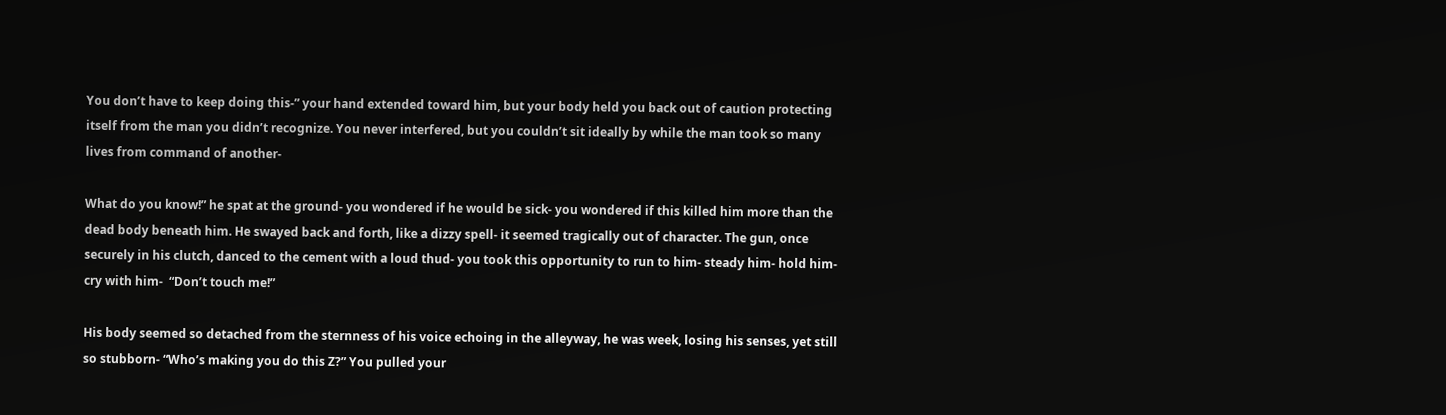You don’t have to keep doing this-” your hand extended toward him, but your body held you back out of caution protecting itself from the man you didn’t recognize. You never interfered, but you couldn’t sit ideally by while the man took so many lives from command of another-

What do you know!” he spat at the ground- you wondered if he would be sick- you wondered if this killed him more than the dead body beneath him. He swayed back and forth, like a dizzy spell- it seemed tragically out of character. The gun, once securely in his clutch, danced to the cement with a loud thud- you took this opportunity to run to him- steady him- hold him- cry with him-  “Don’t touch me!”

His body seemed so detached from the sternness of his voice echoing in the alleyway, he was week, losing his senses, yet still so stubborn- “Who’s making you do this Z?” You pulled your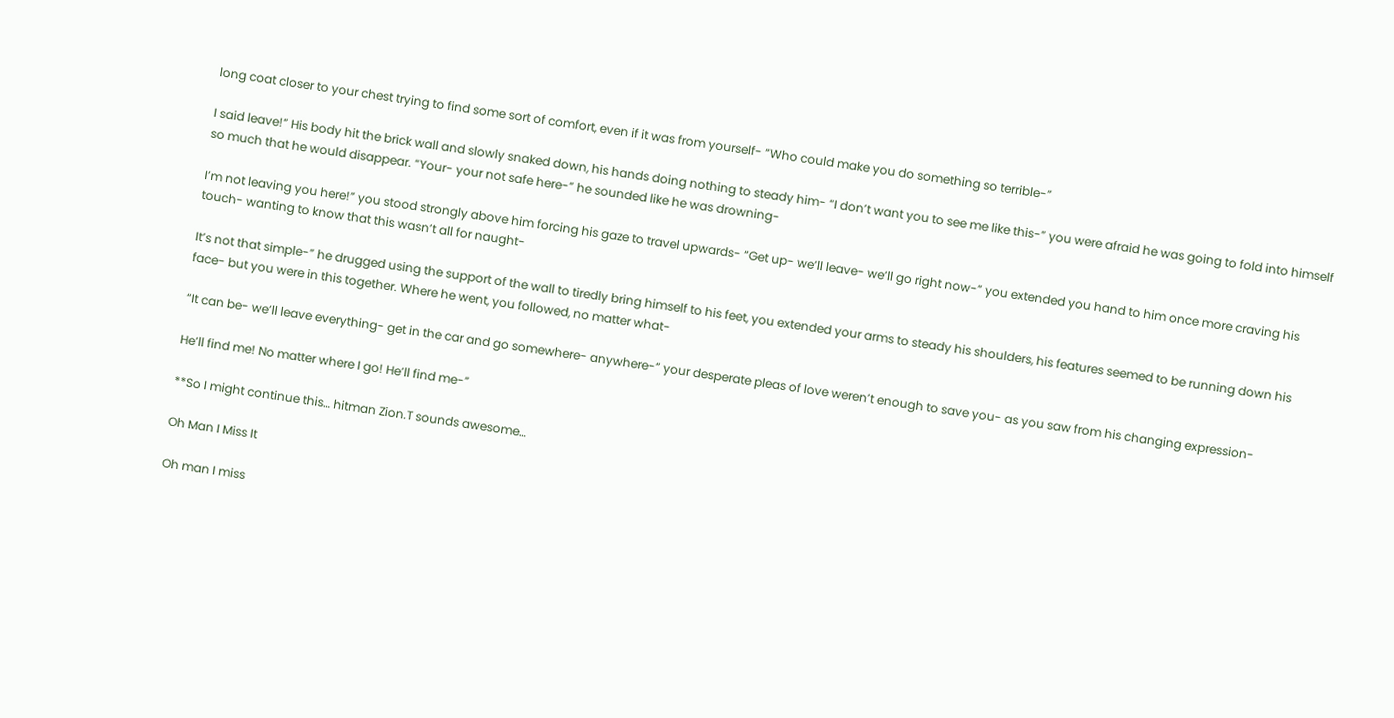long coat closer to your chest trying to find some sort of comfort, even if it was from yourself- “Who could make you do something so terrible-”

I said leave!” His body hit the brick wall and slowly snaked down, his hands doing nothing to steady him- “I don’t want you to see me like this-” you were afraid he was going to fold into himself so much that he would disappear. “Your- your not safe here-” he sounded like he was drowning-

I’m not leaving you here!” you stood strongly above him forcing his gaze to travel upwards- “Get up- we’ll leave- we’ll go right now-” you extended you hand to him once more craving his touch- wanting to know that this wasn’t all for naught-

It’s not that simple-” he drugged using the support of the wall to tiredly bring himself to his feet, you extended your arms to steady his shoulders, his features seemed to be running down his face- but you were in this together. Where he went, you followed, no matter what-

“It can be- we’ll leave everything- get in the car and go somewhere- anywhere-” your desperate pleas of love weren’t enough to save you- as you saw from his changing expression-

He’ll find me! No matter where I go! He’ll find me-”

**So I might continue this… hitman Zion.T sounds awesome…

Oh Man I Miss It

Oh man I miss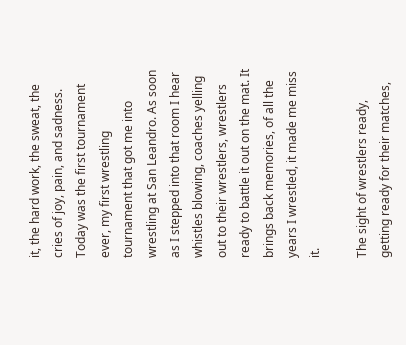it, the hard work, the sweat, the cries of joy, pain, and sadness. Today was the first tournament ever, my first wrestling tournament that got me into wrestling at San Leandro. As soon as I stepped into that room I hear whistles blowing, coaches yelling out to their wrestlers, wrestlers ready to battle it out on the mat. It brings back memories, of all the years I wrestled, it made me miss it.

The sight of wrestlers ready, getting ready for their matches,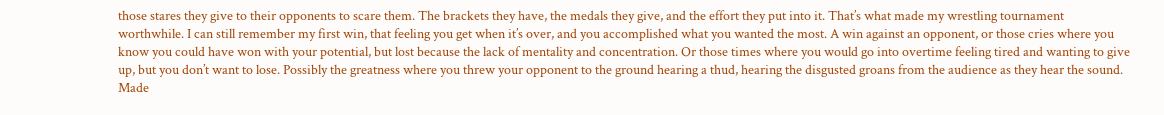those stares they give to their opponents to scare them. The brackets they have, the medals they give, and the effort they put into it. That’s what made my wrestling tournament worthwhile. I can still remember my first win, that feeling you get when it’s over, and you accomplished what you wanted the most. A win against an opponent, or those cries where you know you could have won with your potential, but lost because the lack of mentality and concentration. Or those times where you would go into overtime feeling tired and wanting to give up, but you don’t want to lose. Possibly the greatness where you threw your opponent to the ground hearing a thud, hearing the disgusted groans from the audience as they hear the sound. Made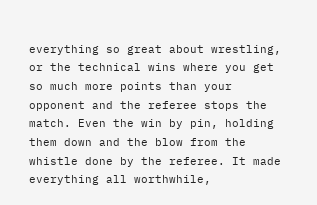everything so great about wrestling, or the technical wins where you get so much more points than your opponent and the referee stops the match. Even the win by pin, holding them down and the blow from the whistle done by the referee. It made everything all worthwhile,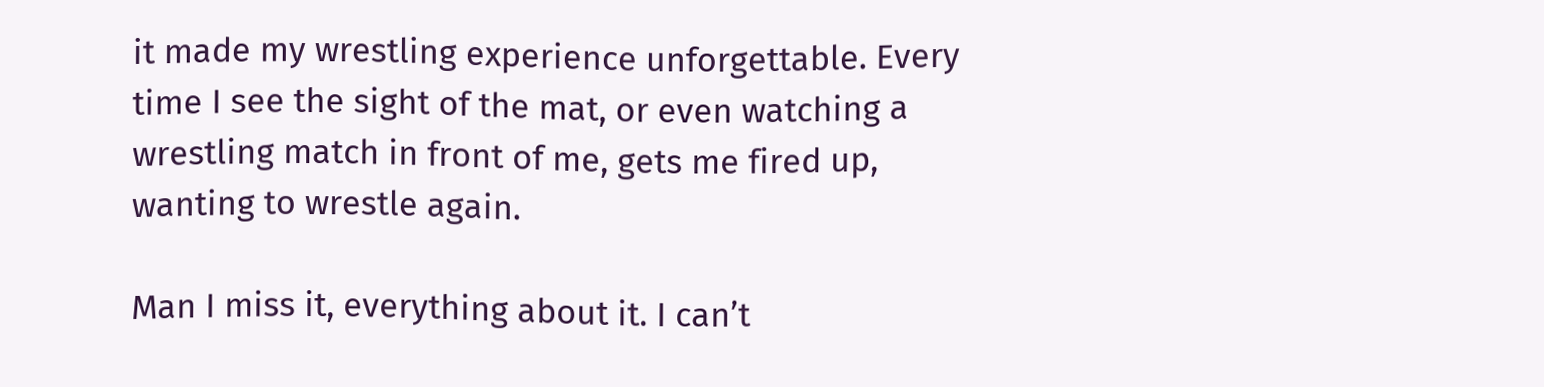it made my wrestling experience unforgettable. Every time I see the sight of the mat, or even watching a wrestling match in front of me, gets me fired up, wanting to wrestle again.

Man I miss it, everything about it. I can’t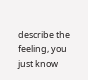describe the feeling, you just know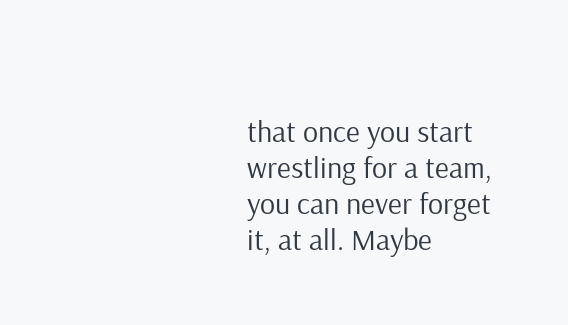that once you start wrestling for a team, you can never forget it, at all. Maybe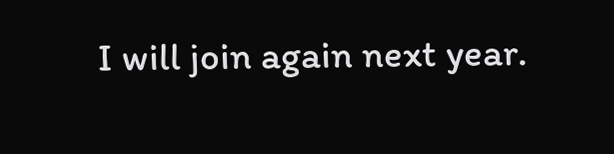I will join again next year.